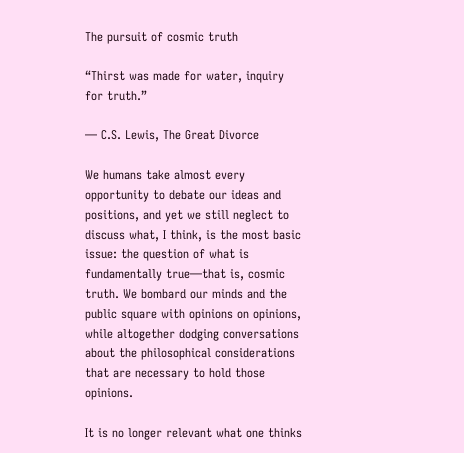The pursuit of cosmic truth

“Thirst was made for water, inquiry for truth.”

— C.S. Lewis, The Great Divorce

We humans take almost every opportunity to debate our ideas and positions, and yet we still neglect to discuss what, I think, is the most basic issue: the question of what is fundamentally true—that is, cosmic truth. We bombard our minds and the public square with opinions on opinions, while altogether dodging conversations about the philosophical considerations that are necessary to hold those opinions.

It is no longer relevant what one thinks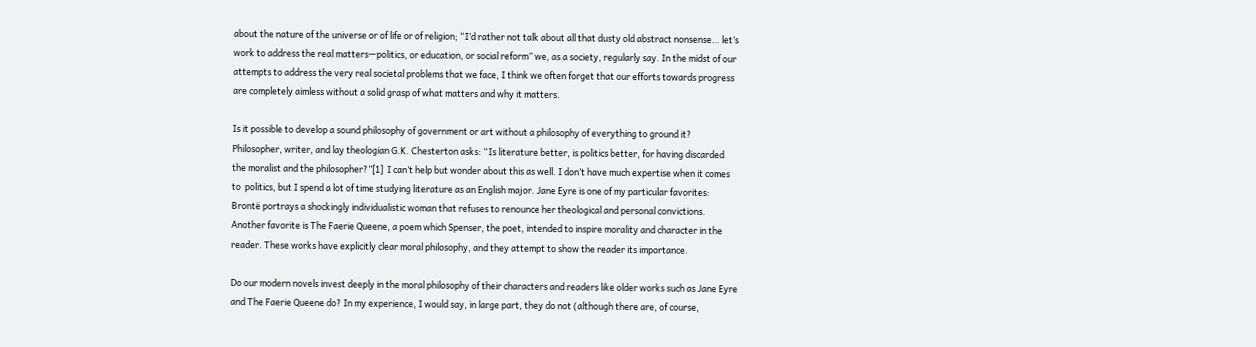about the nature of the universe or of life or of religion; “I’d rather not talk about all that dusty old abstract nonsense… let’s work to address the real matters—politics, or education, or social reform” we, as a society, regularly say. In the midst of our attempts to address the very real societal problems that we face, I think we often forget that our efforts towards progress are completely aimless without a solid grasp of what matters and why it matters.

Is it possible to develop a sound philosophy of government or art without a philosophy of everything to ground it? Philosopher, writer, and lay theologian G.K. Chesterton asks: “Is literature better, is politics better, for having discarded the moralist and the philosopher?”[1]  I can’t help but wonder about this as well. I don’t have much expertise when it comes to  politics, but I spend a lot of time studying literature as an English major. Jane Eyre is one of my particular favorites: Brontë portrays a shockingly individualistic woman that refuses to renounce her theological and personal convictions. Another favorite is The Faerie Queene, a poem which Spenser, the poet, intended to inspire morality and character in the reader. These works have explicitly clear moral philosophy, and they attempt to show the reader its importance.

Do our modern novels invest deeply in the moral philosophy of their characters and readers like older works such as Jane Eyre and The Faerie Queene do? In my experience, I would say, in large part, they do not (although there are, of course,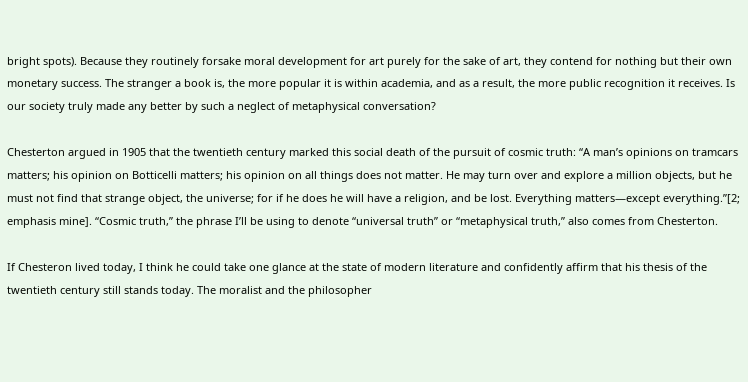bright spots). Because they routinely forsake moral development for art purely for the sake of art, they contend for nothing but their own monetary success. The stranger a book is, the more popular it is within academia, and as a result, the more public recognition it receives. Is our society truly made any better by such a neglect of metaphysical conversation?

Chesterton argued in 1905 that the twentieth century marked this social death of the pursuit of cosmic truth: “A man’s opinions on tramcars matters; his opinion on Botticelli matters; his opinion on all things does not matter. He may turn over and explore a million objects, but he must not find that strange object, the universe; for if he does he will have a religion, and be lost. Everything matters—except everything.”[2; emphasis mine]. “Cosmic truth,” the phrase I’ll be using to denote “universal truth” or “metaphysical truth,” also comes from Chesterton.

If Chesteron lived today, I think he could take one glance at the state of modern literature and confidently affirm that his thesis of the twentieth century still stands today. The moralist and the philosopher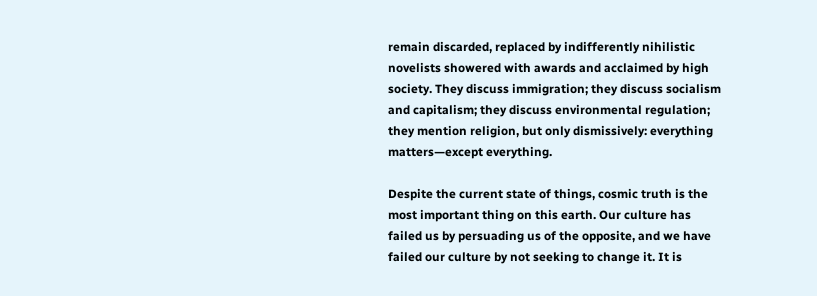remain discarded, replaced by indifferently nihilistic novelists showered with awards and acclaimed by high society. They discuss immigration; they discuss socialism and capitalism; they discuss environmental regulation; they mention religion, but only dismissively: everything matters—except everything.

Despite the current state of things, cosmic truth is the most important thing on this earth. Our culture has failed us by persuading us of the opposite, and we have failed our culture by not seeking to change it. It is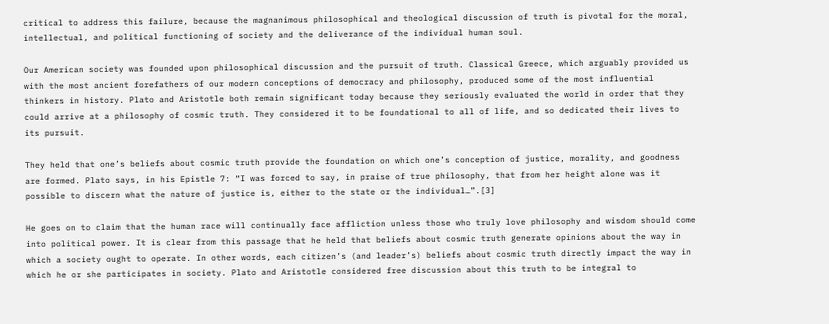critical to address this failure, because the magnanimous philosophical and theological discussion of truth is pivotal for the moral, intellectual, and political functioning of society and the deliverance of the individual human soul.

Our American society was founded upon philosophical discussion and the pursuit of truth. Classical Greece, which arguably provided us with the most ancient forefathers of our modern conceptions of democracy and philosophy, produced some of the most influential thinkers in history. Plato and Aristotle both remain significant today because they seriously evaluated the world in order that they could arrive at a philosophy of cosmic truth. They considered it to be foundational to all of life, and so dedicated their lives to its pursuit.

They held that one’s beliefs about cosmic truth provide the foundation on which one’s conception of justice, morality, and goodness are formed. Plato says, in his Epistle 7: “I was forced to say, in praise of true philosophy, that from her height alone was it possible to discern what the nature of justice is, either to the state or the individual…”.[3]

He goes on to claim that the human race will continually face affliction unless those who truly love philosophy and wisdom should come into political power. It is clear from this passage that he held that beliefs about cosmic truth generate opinions about the way in which a society ought to operate. In other words, each citizen’s (and leader’s) beliefs about cosmic truth directly impact the way in which he or she participates in society. Plato and Aristotle considered free discussion about this truth to be integral to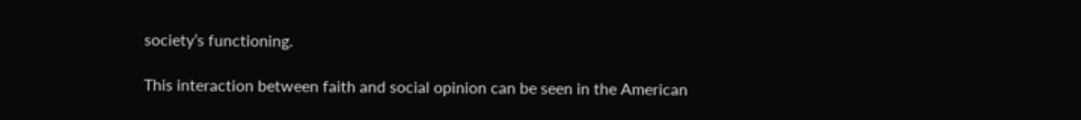society’s functioning.

This interaction between faith and social opinion can be seen in the American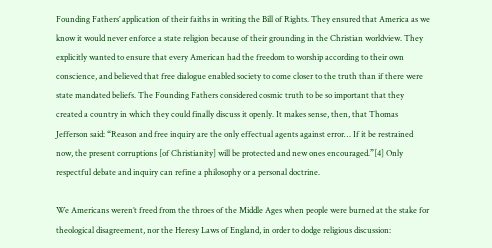Founding Fathers’ application of their faiths in writing the Bill of Rights. They ensured that America as we know it would never enforce a state religion because of their grounding in the Christian worldview. They explicitly wanted to ensure that every American had the freedom to worship according to their own conscience, and believed that free dialogue enabled society to come closer to the truth than if there were state mandated beliefs. The Founding Fathers considered cosmic truth to be so important that they created a country in which they could finally discuss it openly. It makes sense, then, that Thomas Jefferson said: “Reason and free inquiry are the only effectual agents against error… If it be restrained now, the present corruptions [of Christianity] will be protected and new ones encouraged.”[4] Only respectful debate and inquiry can refine a philosophy or a personal doctrine.

We Americans weren’t freed from the throes of the Middle Ages when people were burned at the stake for theological disagreement, nor the Heresy Laws of England, in order to dodge religious discussion: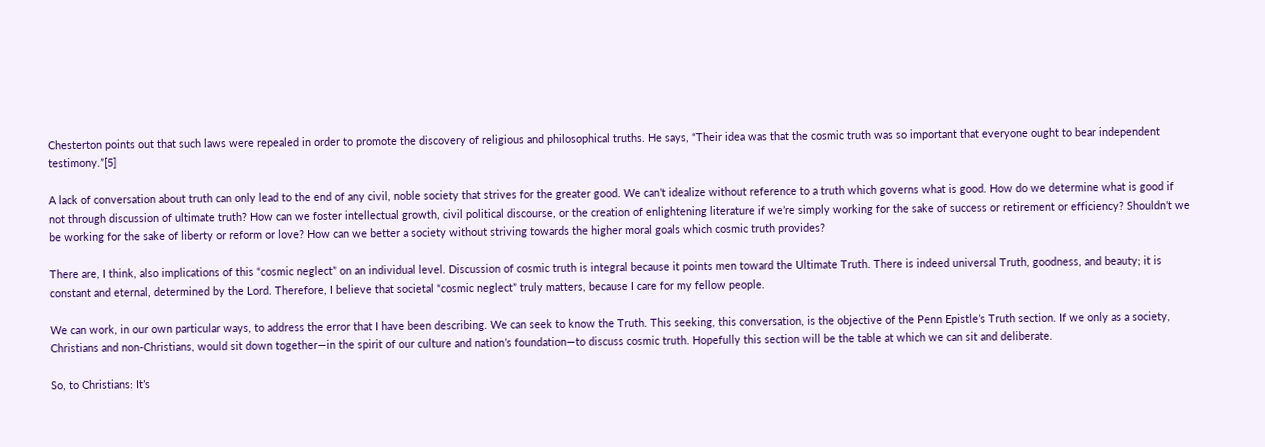Chesterton points out that such laws were repealed in order to promote the discovery of religious and philosophical truths. He says, “Their idea was that the cosmic truth was so important that everyone ought to bear independent testimony.”[5]

A lack of conversation about truth can only lead to the end of any civil, noble society that strives for the greater good. We can’t idealize without reference to a truth which governs what is good. How do we determine what is good if not through discussion of ultimate truth? How can we foster intellectual growth, civil political discourse, or the creation of enlightening literature if we’re simply working for the sake of success or retirement or efficiency? Shouldn’t we be working for the sake of liberty or reform or love? How can we better a society without striving towards the higher moral goals which cosmic truth provides?

There are, I think, also implications of this “cosmic neglect” on an individual level. Discussion of cosmic truth is integral because it points men toward the Ultimate Truth. There is indeed universal Truth, goodness, and beauty; it is constant and eternal, determined by the Lord. Therefore, I believe that societal “cosmic neglect” truly matters, because I care for my fellow people.

We can work, in our own particular ways, to address the error that I have been describing. We can seek to know the Truth. This seeking, this conversation, is the objective of the Penn Epistle’s Truth section. If we only as a society, Christians and non-Christians, would sit down together—in the spirit of our culture and nation’s foundation—to discuss cosmic truth. Hopefully this section will be the table at which we can sit and deliberate.

So, to Christians: It’s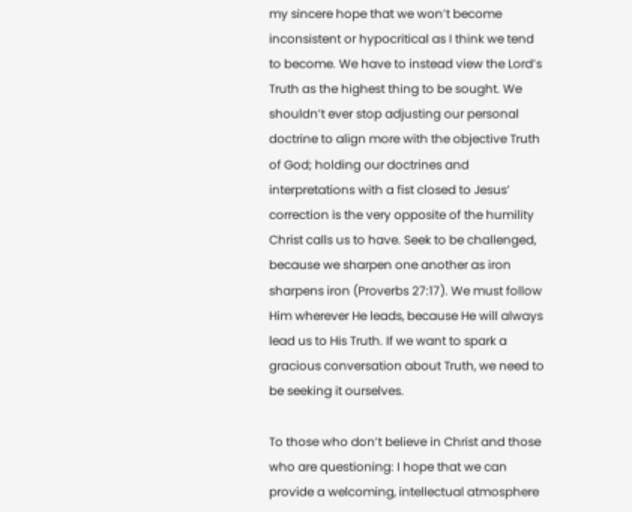my sincere hope that we won’t become inconsistent or hypocritical as I think we tend to become. We have to instead view the Lord’s Truth as the highest thing to be sought. We shouldn’t ever stop adjusting our personal doctrine to align more with the objective Truth of God; holding our doctrines and interpretations with a fist closed to Jesus’ correction is the very opposite of the humility Christ calls us to have. Seek to be challenged, because we sharpen one another as iron sharpens iron (Proverbs 27:17). We must follow Him wherever He leads, because He will always lead us to His Truth. If we want to spark a gracious conversation about Truth, we need to be seeking it ourselves.

To those who don’t believe in Christ and those who are questioning: I hope that we can provide a welcoming, intellectual atmosphere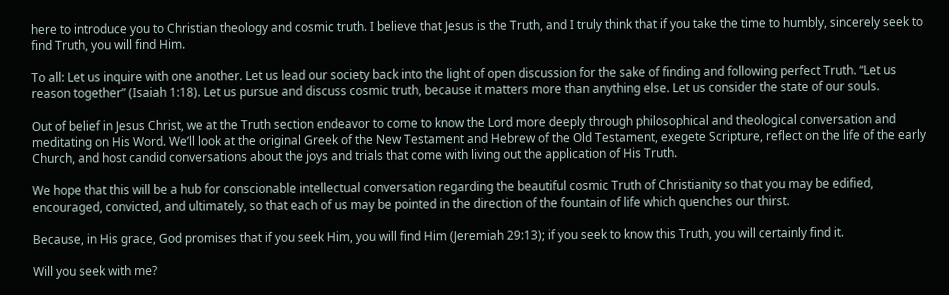here to introduce you to Christian theology and cosmic truth. I believe that Jesus is the Truth, and I truly think that if you take the time to humbly, sincerely seek to find Truth, you will find Him.

To all: Let us inquire with one another. Let us lead our society back into the light of open discussion for the sake of finding and following perfect Truth. “Let us reason together” (Isaiah 1:18). Let us pursue and discuss cosmic truth, because it matters more than anything else. Let us consider the state of our souls.

Out of belief in Jesus Christ, we at the Truth section endeavor to come to know the Lord more deeply through philosophical and theological conversation and meditating on His Word. We’ll look at the original Greek of the New Testament and Hebrew of the Old Testament, exegete Scripture, reflect on the life of the early Church, and host candid conversations about the joys and trials that come with living out the application of His Truth.

We hope that this will be a hub for conscionable intellectual conversation regarding the beautiful cosmic Truth of Christianity so that you may be edified, encouraged, convicted, and ultimately, so that each of us may be pointed in the direction of the fountain of life which quenches our thirst.

Because, in His grace, God promises that if you seek Him, you will find Him (Jeremiah 29:13); if you seek to know this Truth, you will certainly find it.

Will you seek with me?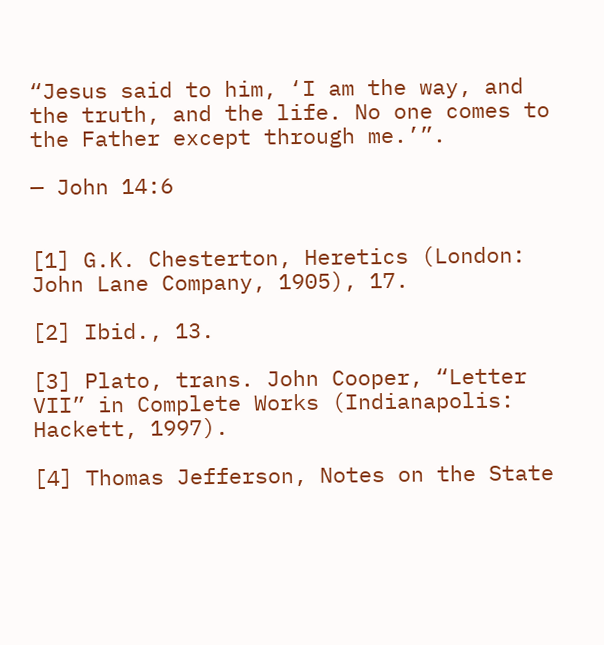“Jesus said to him, ‘I am the way, and the truth, and the life. No one comes to the Father except through me.’”.

— John 14:6


[1] G.K. Chesterton, Heretics (London: John Lane Company, 1905), 17.

[2] Ibid., 13.

[3] Plato, trans. John Cooper, “Letter VII” in Complete Works (Indianapolis: Hackett, 1997).

[4] Thomas Jefferson, Notes on the State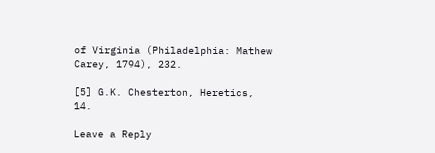of Virginia (Philadelphia: Mathew Carey, 1794), 232.

[5] G.K. Chesterton, Heretics, 14.

Leave a Reply